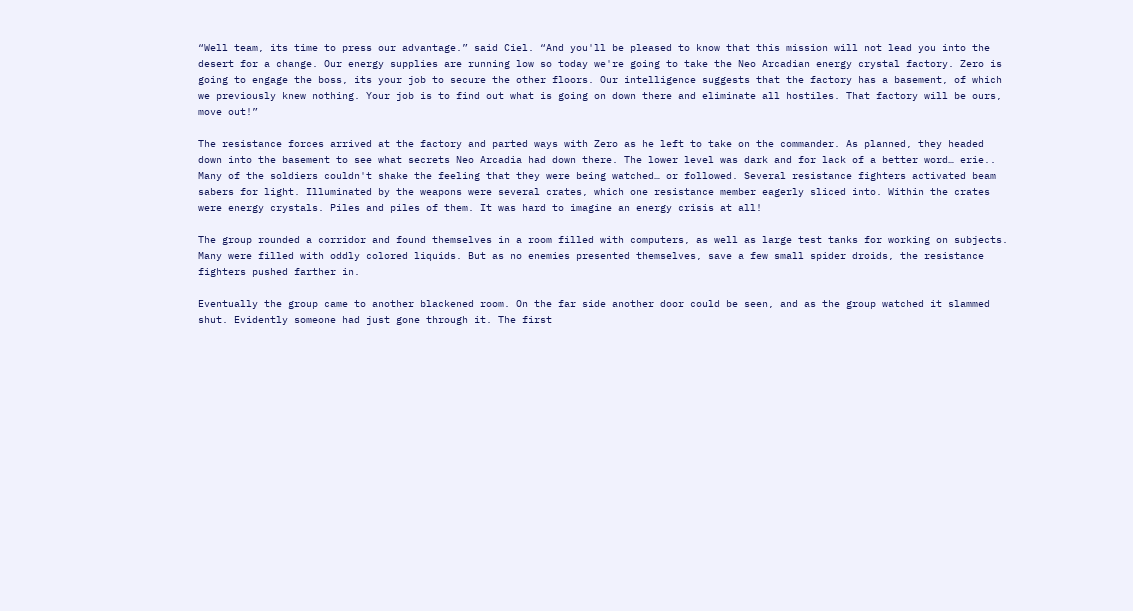“Well team, its time to press our advantage.” said Ciel. “And you'll be pleased to know that this mission will not lead you into the desert for a change. Our energy supplies are running low so today we're going to take the Neo Arcadian energy crystal factory. Zero is going to engage the boss, its your job to secure the other floors. Our intelligence suggests that the factory has a basement, of which we previously knew nothing. Your job is to find out what is going on down there and eliminate all hostiles. That factory will be ours, move out!”

The resistance forces arrived at the factory and parted ways with Zero as he left to take on the commander. As planned, they headed down into the basement to see what secrets Neo Arcadia had down there. The lower level was dark and for lack of a better word… erie.. Many of the soldiers couldn't shake the feeling that they were being watched… or followed. Several resistance fighters activated beam sabers for light. Illuminated by the weapons were several crates, which one resistance member eagerly sliced into. Within the crates were energy crystals. Piles and piles of them. It was hard to imagine an energy crisis at all!

The group rounded a corridor and found themselves in a room filled with computers, as well as large test tanks for working on subjects. Many were filled with oddly colored liquids. But as no enemies presented themselves, save a few small spider droids, the resistance fighters pushed farther in.

Eventually the group came to another blackened room. On the far side another door could be seen, and as the group watched it slammed shut. Evidently someone had just gone through it. The first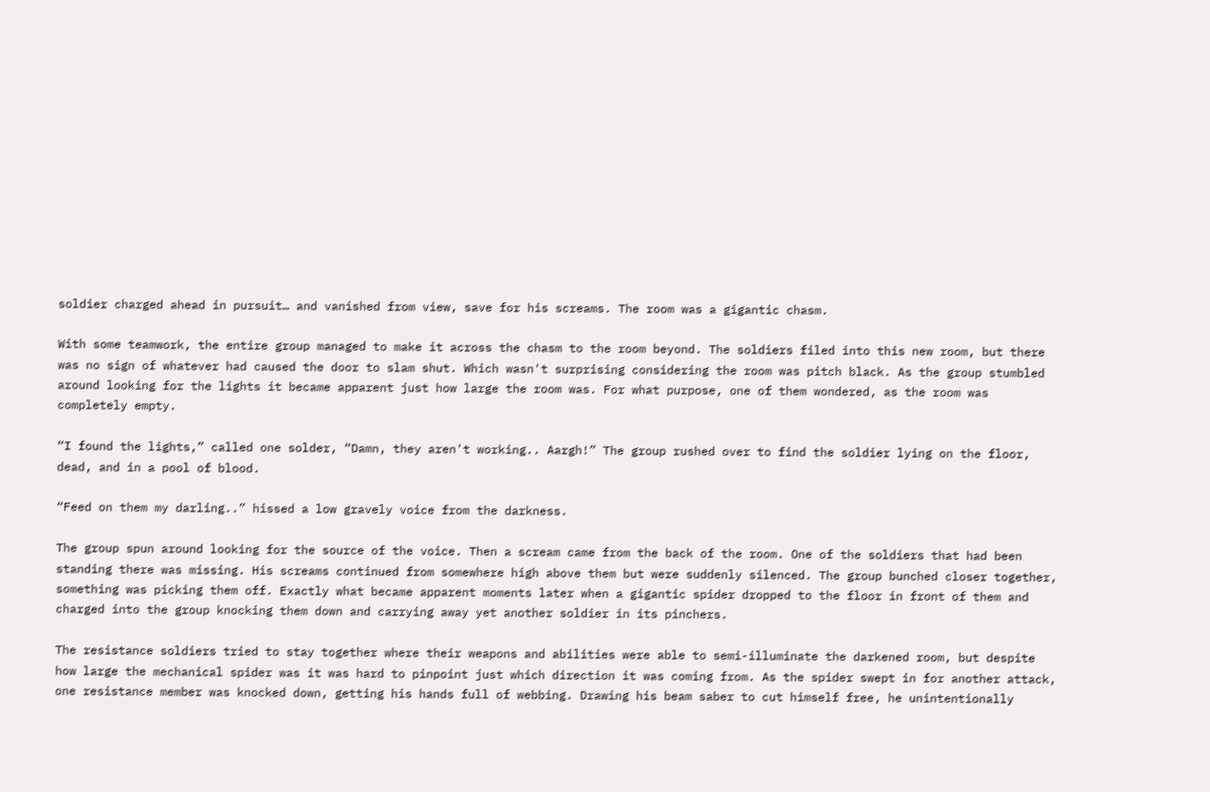soldier charged ahead in pursuit… and vanished from view, save for his screams. The room was a gigantic chasm.

With some teamwork, the entire group managed to make it across the chasm to the room beyond. The soldiers filed into this new room, but there was no sign of whatever had caused the door to slam shut. Which wasn't surprising considering the room was pitch black. As the group stumbled around looking for the lights it became apparent just how large the room was. For what purpose, one of them wondered, as the room was completely empty.

“I found the lights,” called one solder, “Damn, they aren't working.. Aargh!” The group rushed over to find the soldier lying on the floor, dead, and in a pool of blood.

“Feed on them my darling..” hissed a low gravely voice from the darkness.

The group spun around looking for the source of the voice. Then a scream came from the back of the room. One of the soldiers that had been standing there was missing. His screams continued from somewhere high above them but were suddenly silenced. The group bunched closer together, something was picking them off. Exactly what became apparent moments later when a gigantic spider dropped to the floor in front of them and charged into the group knocking them down and carrying away yet another soldier in its pinchers.

The resistance soldiers tried to stay together where their weapons and abilities were able to semi-illuminate the darkened room, but despite how large the mechanical spider was it was hard to pinpoint just which direction it was coming from. As the spider swept in for another attack, one resistance member was knocked down, getting his hands full of webbing. Drawing his beam saber to cut himself free, he unintentionally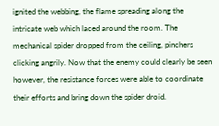ignited the webbing, the flame spreading along the intricate web which laced around the room. The mechanical spider dropped from the ceiling, pinchers clicking angrily. Now that the enemy could clearly be seen however, the resistance forces were able to coordinate their efforts and bring down the spider droid.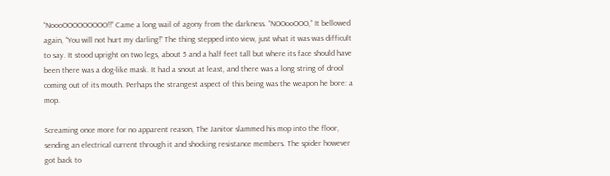“NoooOOOOOOOOO!!” Came a long wail of agony from the darkness. “NOOooOOO,” It bellowed again, “You will not hurt my darling!” The thing stepped into view, just what it was was difficult to say. It stood upright on two legs, about 5 and a half feet tall but where its face should have been there was a dog-like mask. It had a snout at least, and there was a long string of drool coming out of its mouth. Perhaps the strangest aspect of this being was the weapon he bore: a mop.

Screaming once more for no apparent reason, The Janitor slammed his mop into the floor, sending an electrical current through it and shocking resistance members. The spider however got back to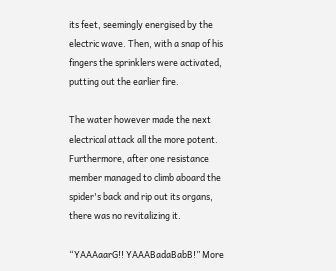its feet, seemingly energised by the electric wave. Then, with a snap of his fingers the sprinklers were activated, putting out the earlier fire.

The water however made the next electrical attack all the more potent. Furthermore, after one resistance member managed to climb aboard the spider's back and rip out its organs, there was no revitalizing it.

“YAAAaarG!! YAAABadaBabB!” More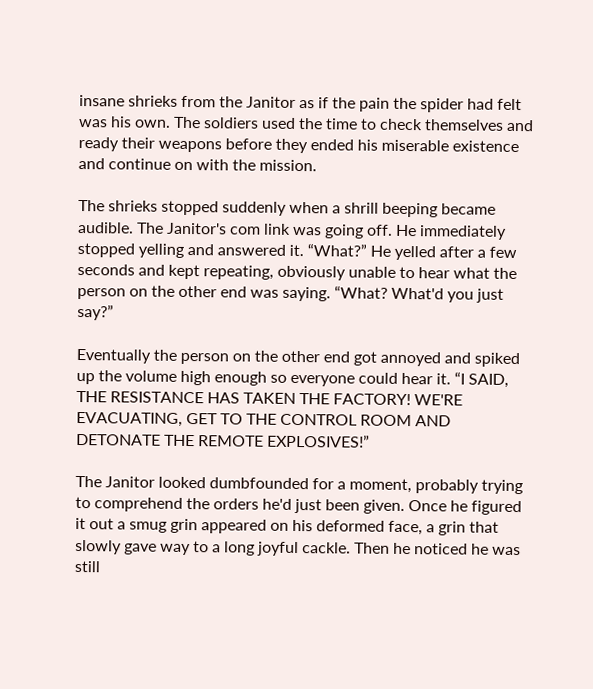insane shrieks from the Janitor as if the pain the spider had felt was his own. The soldiers used the time to check themselves and ready their weapons before they ended his miserable existence and continue on with the mission.

The shrieks stopped suddenly when a shrill beeping became audible. The Janitor's com link was going off. He immediately stopped yelling and answered it. “What?” He yelled after a few seconds and kept repeating, obviously unable to hear what the person on the other end was saying. “What? What'd you just say?”

Eventually the person on the other end got annoyed and spiked up the volume high enough so everyone could hear it. “I SAID, THE RESISTANCE HAS TAKEN THE FACTORY! WE'RE EVACUATING, GET TO THE CONTROL ROOM AND DETONATE THE REMOTE EXPLOSIVES!”

The Janitor looked dumbfounded for a moment, probably trying to comprehend the orders he'd just been given. Once he figured it out a smug grin appeared on his deformed face, a grin that slowly gave way to a long joyful cackle. Then he noticed he was still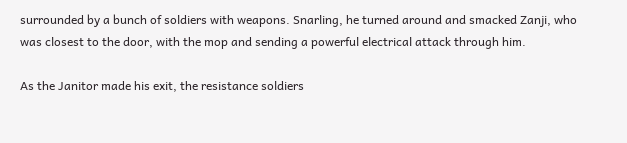surrounded by a bunch of soldiers with weapons. Snarling, he turned around and smacked Zanji, who was closest to the door, with the mop and sending a powerful electrical attack through him.

As the Janitor made his exit, the resistance soldiers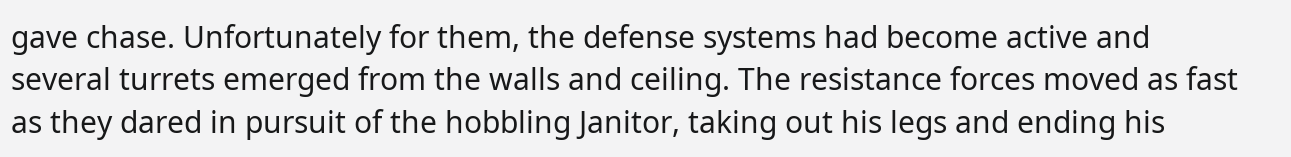gave chase. Unfortunately for them, the defense systems had become active and several turrets emerged from the walls and ceiling. The resistance forces moved as fast as they dared in pursuit of the hobbling Janitor, taking out his legs and ending his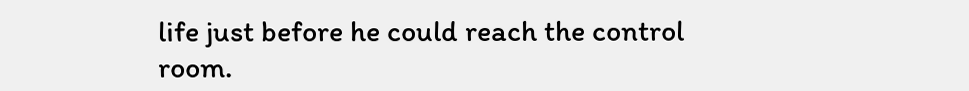life just before he could reach the control room.